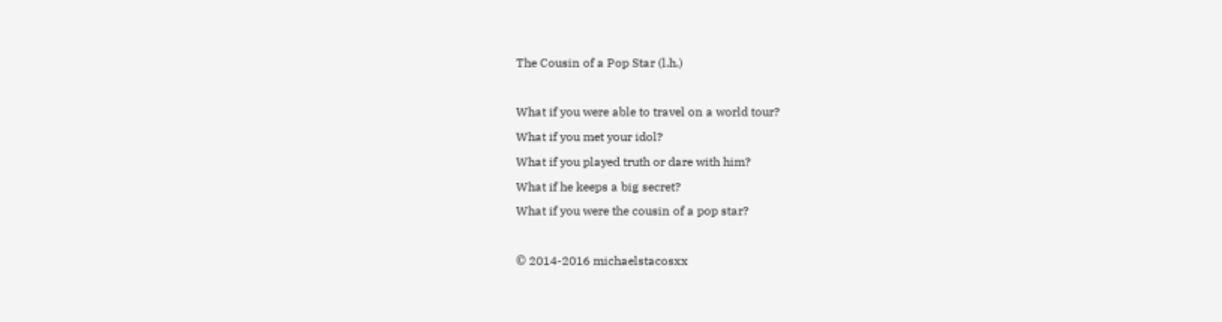The Cousin of a Pop Star (l.h.)

What if you were able to travel on a world tour?
What if you met your idol?
What if you played truth or dare with him?
What if he keeps a big secret?
What if you were the cousin of a pop star?

© 2014-2016 michaelstacosxx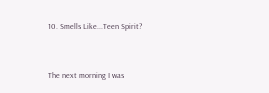10. Smells Like...Teen Spirit?


The next morning I was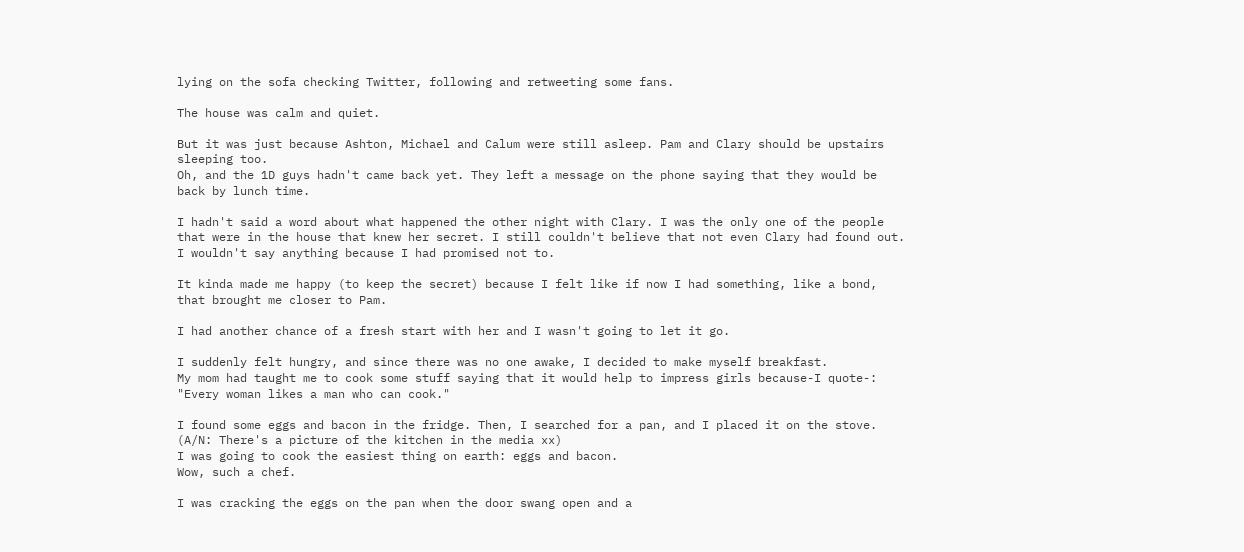lying on the sofa checking Twitter, following and retweeting some fans.

The house was calm and quiet.

But it was just because Ashton, Michael and Calum were still asleep. Pam and Clary should be upstairs sleeping too.
Oh, and the 1D guys hadn't came back yet. They left a message on the phone saying that they would be back by lunch time.

I hadn't said a word about what happened the other night with Clary. I was the only one of the people that were in the house that knew her secret. I still couldn't believe that not even Clary had found out.
I wouldn't say anything because I had promised not to.

It kinda made me happy (to keep the secret) because I felt like if now I had something, like a bond, that brought me closer to Pam.

I had another chance of a fresh start with her and I wasn't going to let it go.

I suddenly felt hungry, and since there was no one awake, I decided to make myself breakfast.
My mom had taught me to cook some stuff saying that it would help to impress girls because-I quote-: "Every woman likes a man who can cook."

I found some eggs and bacon in the fridge. Then, I searched for a pan, and I placed it on the stove. (A/N: There's a picture of the kitchen in the media xx)
I was going to cook the easiest thing on earth: eggs and bacon.
Wow, such a chef.

I was cracking the eggs on the pan when the door swang open and a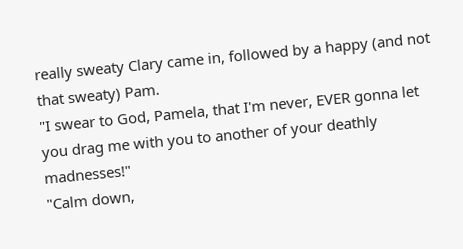really sweaty Clary came in, followed by a happy (and not that sweaty) Pam.
"I swear to God, Pamela, that I'm never, EVER gonna let you drag me with you to another of your deathly madnesses!"
"Calm down,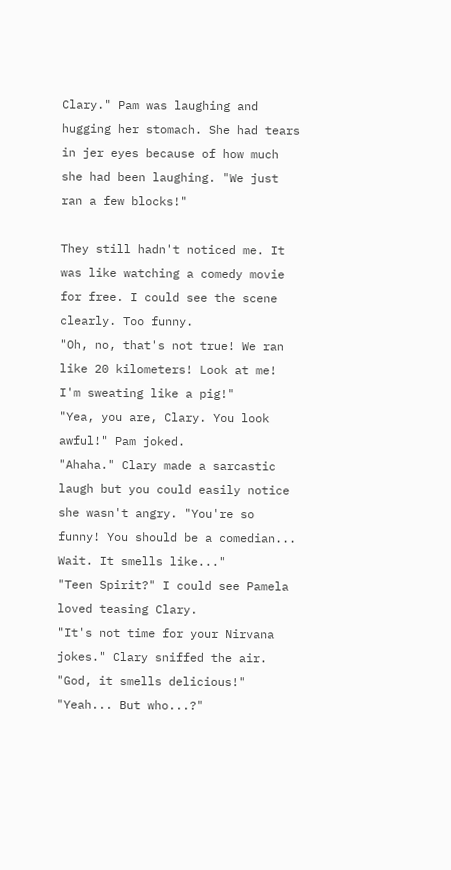Clary." Pam was laughing and hugging her stomach. She had tears in jer eyes because of how much she had been laughing. "We just ran a few blocks!"

They still hadn't noticed me. It was like watching a comedy movie for free. I could see the scene clearly. Too funny.
"Oh, no, that's not true! We ran like 20 kilometers! Look at me! I'm sweating like a pig!"
"Yea, you are, Clary. You look awful!" Pam joked.
"Ahaha." Clary made a sarcastic laugh but you could easily notice she wasn't angry. "You're so funny! You should be a comedian... Wait. It smells like..."
"Teen Spirit?" I could see Pamela loved teasing Clary.
"It's not time for your Nirvana jokes." Clary sniffed the air. "God, it smells delicious!"
"Yeah... But who...?"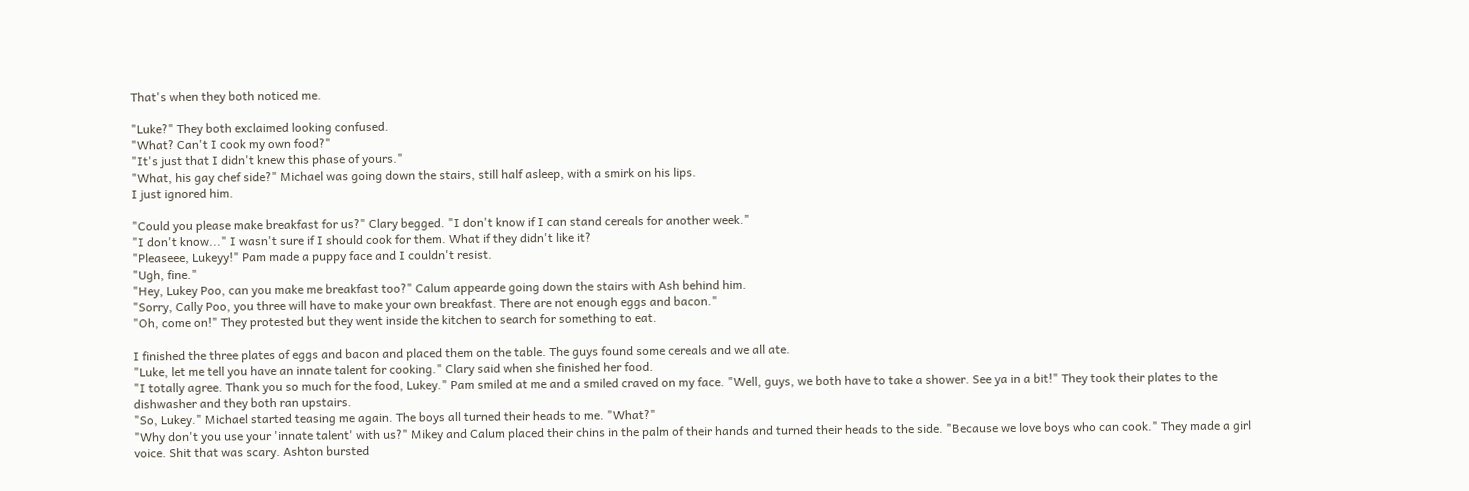That's when they both noticed me.

"Luke?" They both exclaimed looking confused.
"What? Can't I cook my own food?"
"It's just that I didn't knew this phase of yours."
"What, his gay chef side?" Michael was going down the stairs, still half asleep, with a smirk on his lips.
I just ignored him.

"Could you please make breakfast for us?" Clary begged. "I don't know if I can stand cereals for another week."
"I don't know..." I wasn't sure if I should cook for them. What if they didn't like it?
"Pleaseee, Lukeyy!" Pam made a puppy face and I couldn't resist.
"Ugh, fine."
"Hey, Lukey Poo, can you make me breakfast too?" Calum appearde going down the stairs with Ash behind him.
"Sorry, Cally Poo, you three will have to make your own breakfast. There are not enough eggs and bacon."
"Oh, come on!" They protested but they went inside the kitchen to search for something to eat.

I finished the three plates of eggs and bacon and placed them on the table. The guys found some cereals and we all ate.
"Luke, let me tell you have an innate talent for cooking." Clary said when she finished her food.
"I totally agree. Thank you so much for the food, Lukey." Pam smiled at me and a smiled craved on my face. "Well, guys, we both have to take a shower. See ya in a bit!" They took their plates to the dishwasher and they both ran upstairs.
"So, Lukey." Michael started teasing me again. The boys all turned their heads to me. "What?"
"Why don't you use your 'innate talent' with us?" Mikey and Calum placed their chins in the palm of their hands and turned their heads to the side. "Because we love boys who can cook." They made a girl voice. Shit that was scary. Ashton bursted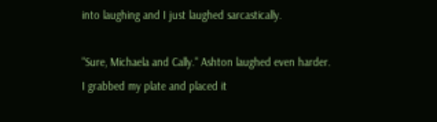into laughing and I just laughed sarcastically.

"Sure, Michaela and Cally." Ashton laughed even harder.
I grabbed my plate and placed it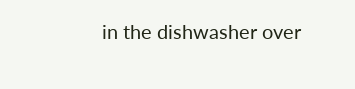in the dishwasher over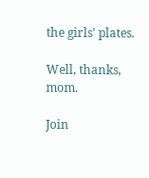the girls' plates.

Well, thanks, mom.

Join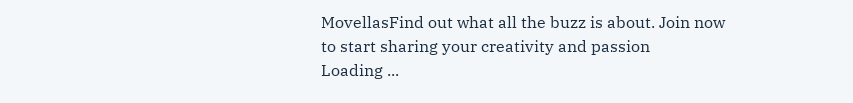MovellasFind out what all the buzz is about. Join now to start sharing your creativity and passion
Loading ...